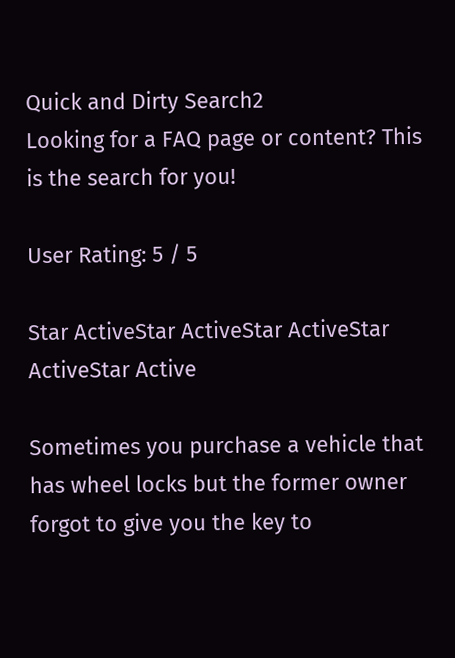Quick and Dirty Search2
Looking for a FAQ page or content? This is the search for you!

User Rating: 5 / 5

Star ActiveStar ActiveStar ActiveStar ActiveStar Active

Sometimes you purchase a vehicle that has wheel locks but the former owner forgot to give you the key to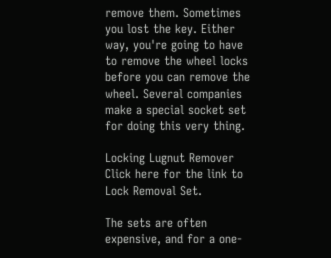remove them. Sometimes you lost the key. Either way, you're going to have to remove the wheel locks before you can remove the wheel. Several companies make a special socket set for doing this very thing.

Locking Lugnut Remover Click here for the link to Lock Removal Set.

The sets are often expensive, and for a one-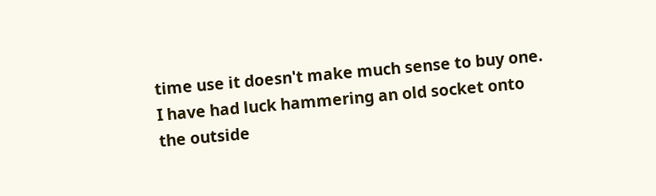time use it doesn't make much sense to buy one. I have had luck hammering an old socket onto the outside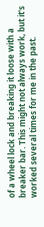of a wheel lock and breaking it loose with a breaker bar. This might not always work, but it's worked several times for me in the past.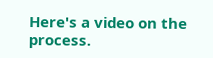Here's a video on the process.